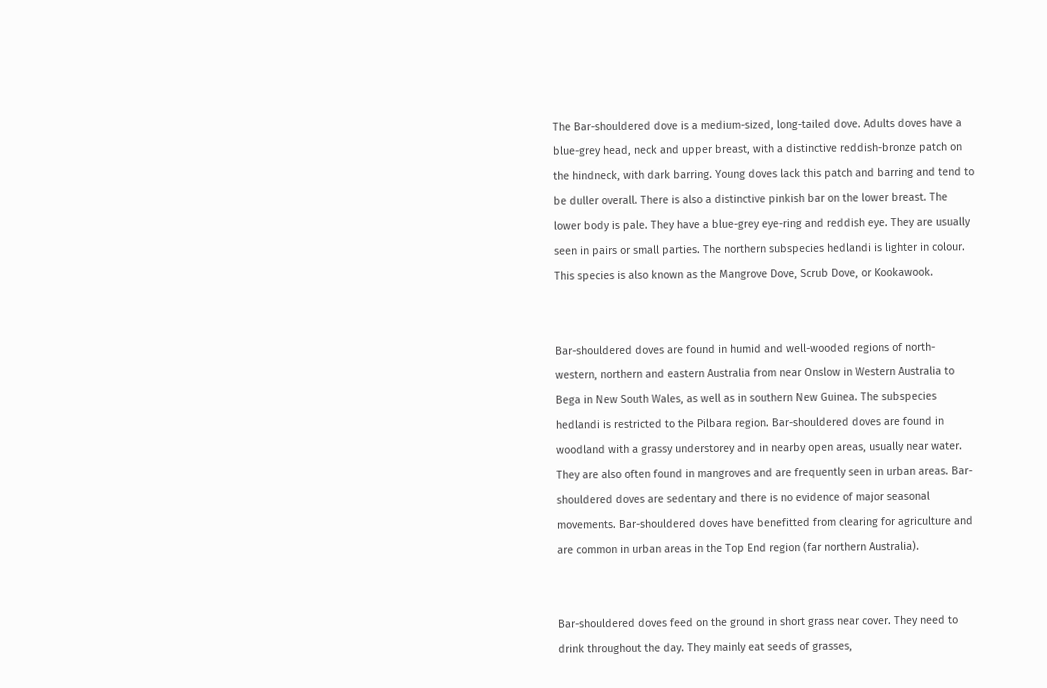The Bar-shouldered dove is a medium-sized, long-tailed dove. Adults doves have a blue-grey head, neck and upper breast, with a distinctive reddish-bronze patch on the hindneck, with dark barring. Young doves lack this patch and barring and tend to be duller overall. There is also a distinctive pinkish bar on the lower breast. The lower body is pale. They have a blue-grey eye-ring and reddish eye. They are usually seen in pairs or small parties. The northern subspecies hedlandi is lighter in colour. This species is also known as the Mangrove Dove, Scrub Dove, or Kookawook.


Bar-shouldered doves are found in humid and well-wooded regions of north-western, northern and eastern Australia from near Onslow in Western Australia to Bega in New South Wales, as well as in southern New Guinea. The subspecies hedlandi is restricted to the Pilbara region. Bar-shouldered doves are found in woodland with a grassy understorey and in nearby open areas, usually near water. They are also often found in mangroves and are frequently seen in urban areas. Bar-shouldered doves are sedentary and there is no evidence of major seasonal movements. Bar-shouldered doves have benefitted from clearing for agriculture and are common in urban areas in the Top End region (far northern Australia).


Bar-shouldered doves feed on the ground in short grass near cover. They need to drink throughout the day. They mainly eat seeds of grasses,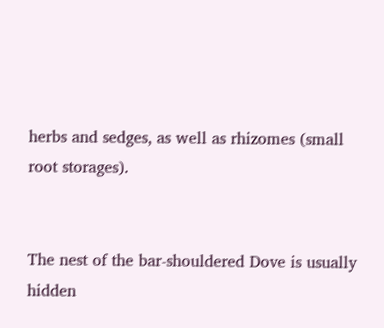herbs and sedges, as well as rhizomes (small root storages).


The nest of the bar-shouldered Dove is usually hidden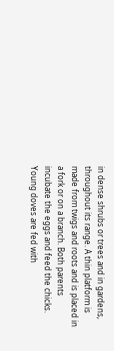in dense shrubs or trees and in gardens, throughout its range. A thin platform is made from twigs and roots and is placed in a fork or on a branch. Both parents incubate the eggs and feed the chicks. Young doves are fed with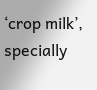‘crop milk’, specially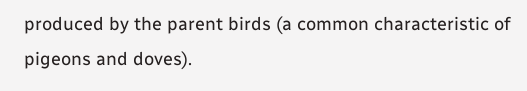produced by the parent birds (a common characteristic of pigeons and doves).